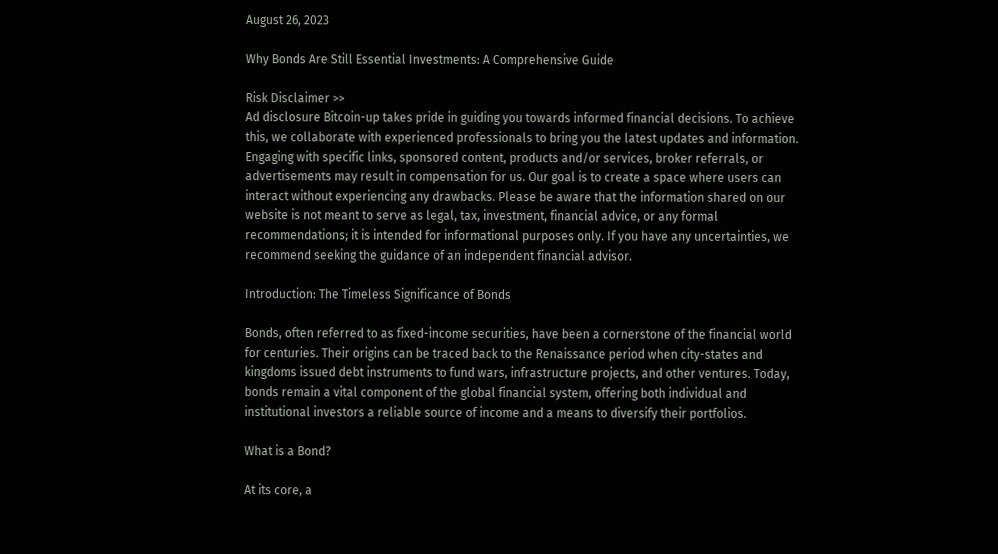August 26, 2023

Why Bonds Are Still Essential Investments: A Comprehensive Guide

Risk Disclaimer >>
Ad disclosure Bitcoin-up takes pride in guiding you towards informed financial decisions. To achieve this, we collaborate with experienced professionals to bring you the latest updates and information. Engaging with specific links, sponsored content, products and/or services, broker referrals, or advertisements may result in compensation for us. Our goal is to create a space where users can interact without experiencing any drawbacks. Please be aware that the information shared on our website is not meant to serve as legal, tax, investment, financial advice, or any formal recommendations; it is intended for informational purposes only. If you have any uncertainties, we recommend seeking the guidance of an independent financial advisor.

Introduction: The Timeless Significance of Bonds

Bonds, often referred to as fixed-income securities, have been a cornerstone of the financial world for centuries. Their origins can be traced back to the Renaissance period when city-states and kingdoms issued debt instruments to fund wars, infrastructure projects, and other ventures. Today, bonds remain a vital component of the global financial system, offering both individual and institutional investors a reliable source of income and a means to diversify their portfolios.

What is a Bond?

At its core, a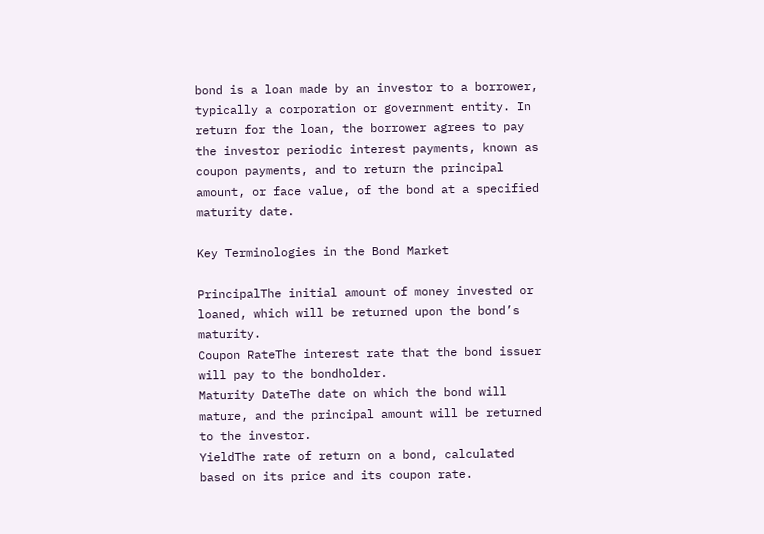bond is a loan made by an investor to a borrower, typically a corporation or government entity. In return for the loan, the borrower agrees to pay the investor periodic interest payments, known as coupon payments, and to return the principal amount, or face value, of the bond at a specified maturity date.

Key Terminologies in the Bond Market

PrincipalThe initial amount of money invested or loaned, which will be returned upon the bond’s maturity.
Coupon RateThe interest rate that the bond issuer will pay to the bondholder.
Maturity DateThe date on which the bond will mature, and the principal amount will be returned to the investor.
YieldThe rate of return on a bond, calculated based on its price and its coupon rate.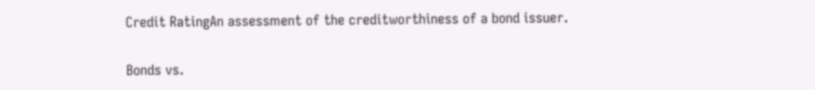Credit RatingAn assessment of the creditworthiness of a bond issuer.

Bonds vs.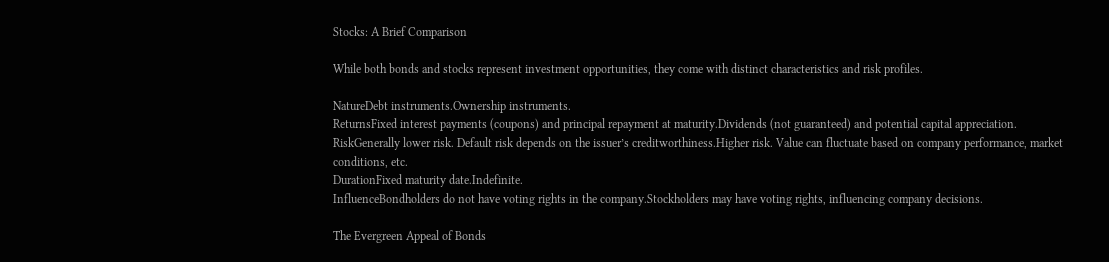Stocks: A Brief Comparison

While both bonds and stocks represent investment opportunities, they come with distinct characteristics and risk profiles.

NatureDebt instruments.Ownership instruments.
ReturnsFixed interest payments (coupons) and principal repayment at maturity.Dividends (not guaranteed) and potential capital appreciation.
RiskGenerally lower risk. Default risk depends on the issuer’s creditworthiness.Higher risk. Value can fluctuate based on company performance, market conditions, etc.
DurationFixed maturity date.Indefinite.
InfluenceBondholders do not have voting rights in the company.Stockholders may have voting rights, influencing company decisions.

The Evergreen Appeal of Bonds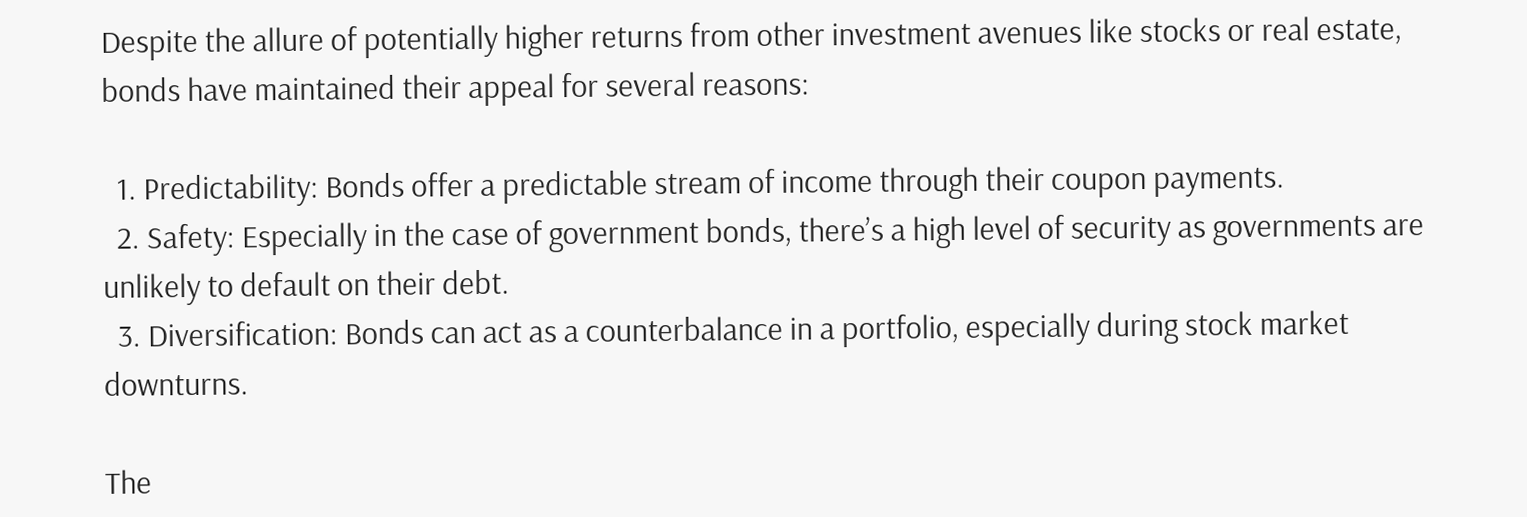Despite the allure of potentially higher returns from other investment avenues like stocks or real estate, bonds have maintained their appeal for several reasons:

  1. Predictability: Bonds offer a predictable stream of income through their coupon payments.
  2. Safety: Especially in the case of government bonds, there’s a high level of security as governments are unlikely to default on their debt.
  3. Diversification: Bonds can act as a counterbalance in a portfolio, especially during stock market downturns.

The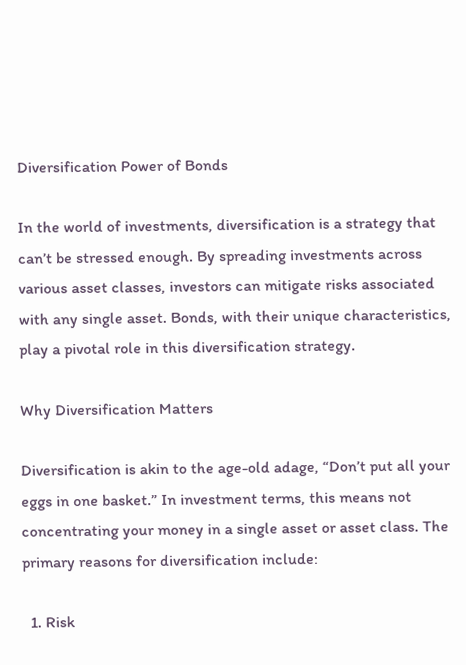Diversification Power of Bonds

In the world of investments, diversification is a strategy that can’t be stressed enough. By spreading investments across various asset classes, investors can mitigate risks associated with any single asset. Bonds, with their unique characteristics, play a pivotal role in this diversification strategy.

Why Diversification Matters

Diversification is akin to the age-old adage, “Don’t put all your eggs in one basket.” In investment terms, this means not concentrating your money in a single asset or asset class. The primary reasons for diversification include:

  1. Risk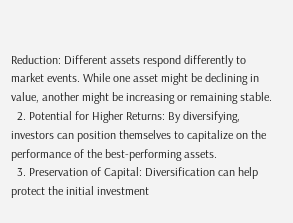Reduction: Different assets respond differently to market events. While one asset might be declining in value, another might be increasing or remaining stable.
  2. Potential for Higher Returns: By diversifying, investors can position themselves to capitalize on the performance of the best-performing assets.
  3. Preservation of Capital: Diversification can help protect the initial investment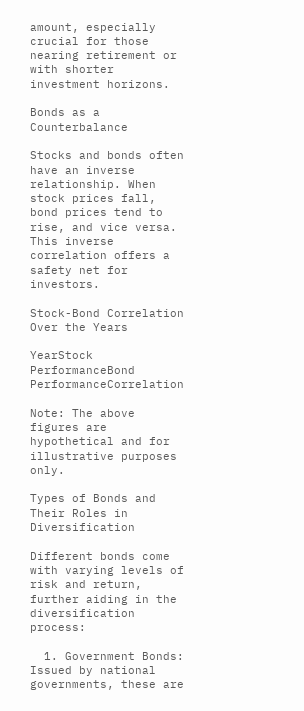amount, especially crucial for those nearing retirement or with shorter investment horizons.

Bonds as a Counterbalance

Stocks and bonds often have an inverse relationship. When stock prices fall, bond prices tend to rise, and vice versa. This inverse correlation offers a safety net for investors.

Stock-Bond Correlation Over the Years

YearStock PerformanceBond PerformanceCorrelation

Note: The above figures are hypothetical and for illustrative purposes only.

Types of Bonds and Their Roles in Diversification

Different bonds come with varying levels of risk and return, further aiding in the diversification process:

  1. Government Bonds: Issued by national governments, these are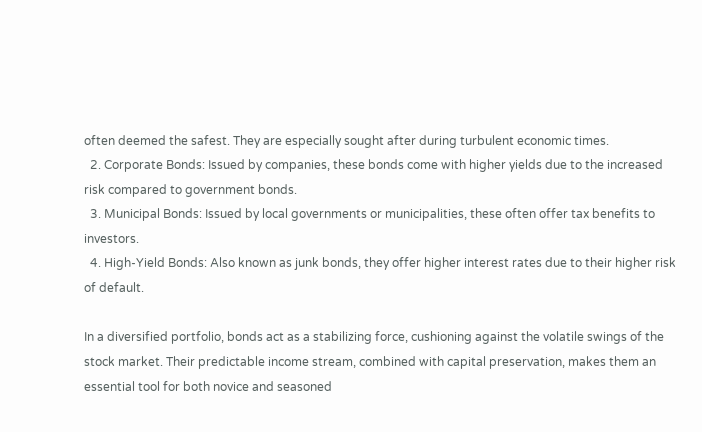often deemed the safest. They are especially sought after during turbulent economic times.
  2. Corporate Bonds: Issued by companies, these bonds come with higher yields due to the increased risk compared to government bonds.
  3. Municipal Bonds: Issued by local governments or municipalities, these often offer tax benefits to investors.
  4. High-Yield Bonds: Also known as junk bonds, they offer higher interest rates due to their higher risk of default.

In a diversified portfolio, bonds act as a stabilizing force, cushioning against the volatile swings of the stock market. Their predictable income stream, combined with capital preservation, makes them an essential tool for both novice and seasoned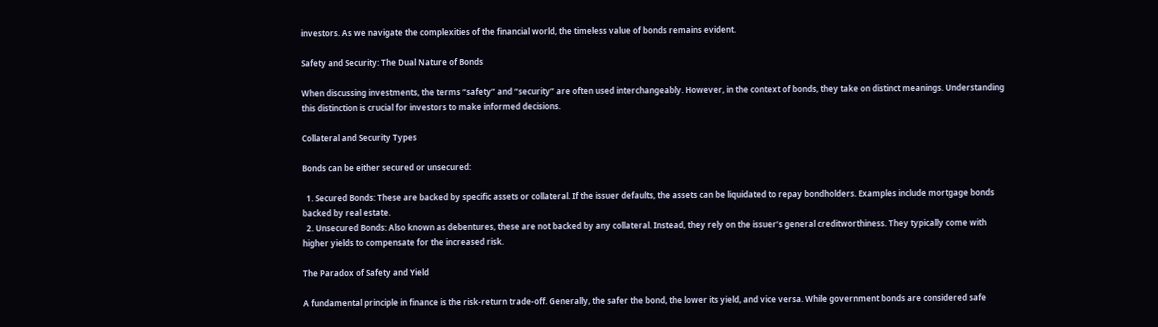investors. As we navigate the complexities of the financial world, the timeless value of bonds remains evident.

Safety and Security: The Dual Nature of Bonds

When discussing investments, the terms “safety” and “security” are often used interchangeably. However, in the context of bonds, they take on distinct meanings. Understanding this distinction is crucial for investors to make informed decisions.

Collateral and Security Types

Bonds can be either secured or unsecured:

  1. Secured Bonds: These are backed by specific assets or collateral. If the issuer defaults, the assets can be liquidated to repay bondholders. Examples include mortgage bonds backed by real estate.
  2. Unsecured Bonds: Also known as debentures, these are not backed by any collateral. Instead, they rely on the issuer’s general creditworthiness. They typically come with higher yields to compensate for the increased risk.

The Paradox of Safety and Yield

A fundamental principle in finance is the risk-return trade-off. Generally, the safer the bond, the lower its yield, and vice versa. While government bonds are considered safe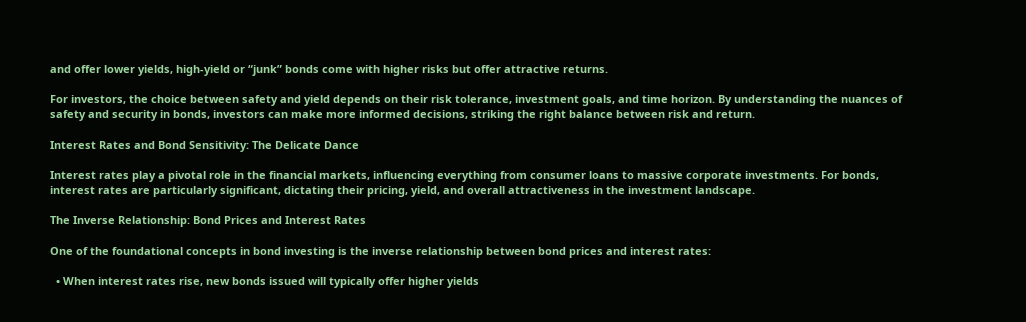and offer lower yields, high-yield or “junk” bonds come with higher risks but offer attractive returns.

For investors, the choice between safety and yield depends on their risk tolerance, investment goals, and time horizon. By understanding the nuances of safety and security in bonds, investors can make more informed decisions, striking the right balance between risk and return.

Interest Rates and Bond Sensitivity: The Delicate Dance

Interest rates play a pivotal role in the financial markets, influencing everything from consumer loans to massive corporate investments. For bonds, interest rates are particularly significant, dictating their pricing, yield, and overall attractiveness in the investment landscape.

The Inverse Relationship: Bond Prices and Interest Rates

One of the foundational concepts in bond investing is the inverse relationship between bond prices and interest rates:

  • When interest rates rise, new bonds issued will typically offer higher yields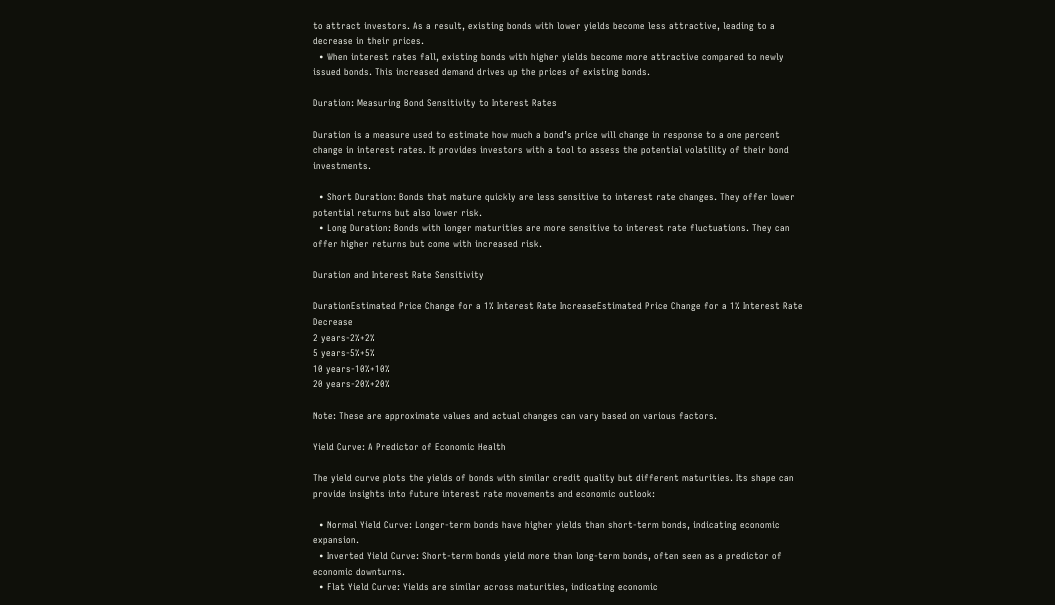to attract investors. As a result, existing bonds with lower yields become less attractive, leading to a decrease in their prices.
  • When interest rates fall, existing bonds with higher yields become more attractive compared to newly issued bonds. This increased demand drives up the prices of existing bonds.

Duration: Measuring Bond Sensitivity to Interest Rates

Duration is a measure used to estimate how much a bond’s price will change in response to a one percent change in interest rates. It provides investors with a tool to assess the potential volatility of their bond investments.

  • Short Duration: Bonds that mature quickly are less sensitive to interest rate changes. They offer lower potential returns but also lower risk.
  • Long Duration: Bonds with longer maturities are more sensitive to interest rate fluctuations. They can offer higher returns but come with increased risk.

Duration and Interest Rate Sensitivity

DurationEstimated Price Change for a 1% Interest Rate IncreaseEstimated Price Change for a 1% Interest Rate Decrease
2 years-2%+2%
5 years-5%+5%
10 years-10%+10%
20 years-20%+20%

Note: These are approximate values and actual changes can vary based on various factors.

Yield Curve: A Predictor of Economic Health

The yield curve plots the yields of bonds with similar credit quality but different maturities. Its shape can provide insights into future interest rate movements and economic outlook:

  • Normal Yield Curve: Longer-term bonds have higher yields than short-term bonds, indicating economic expansion.
  • Inverted Yield Curve: Short-term bonds yield more than long-term bonds, often seen as a predictor of economic downturns.
  • Flat Yield Curve: Yields are similar across maturities, indicating economic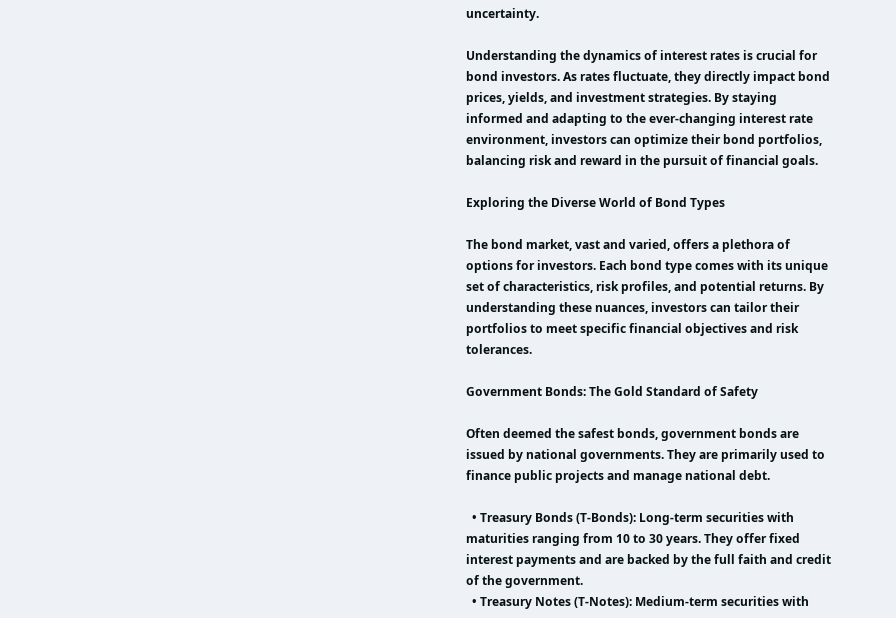uncertainty.

Understanding the dynamics of interest rates is crucial for bond investors. As rates fluctuate, they directly impact bond prices, yields, and investment strategies. By staying informed and adapting to the ever-changing interest rate environment, investors can optimize their bond portfolios, balancing risk and reward in the pursuit of financial goals.

Exploring the Diverse World of Bond Types

The bond market, vast and varied, offers a plethora of options for investors. Each bond type comes with its unique set of characteristics, risk profiles, and potential returns. By understanding these nuances, investors can tailor their portfolios to meet specific financial objectives and risk tolerances.

Government Bonds: The Gold Standard of Safety

Often deemed the safest bonds, government bonds are issued by national governments. They are primarily used to finance public projects and manage national debt.

  • Treasury Bonds (T-Bonds): Long-term securities with maturities ranging from 10 to 30 years. They offer fixed interest payments and are backed by the full faith and credit of the government.
  • Treasury Notes (T-Notes): Medium-term securities with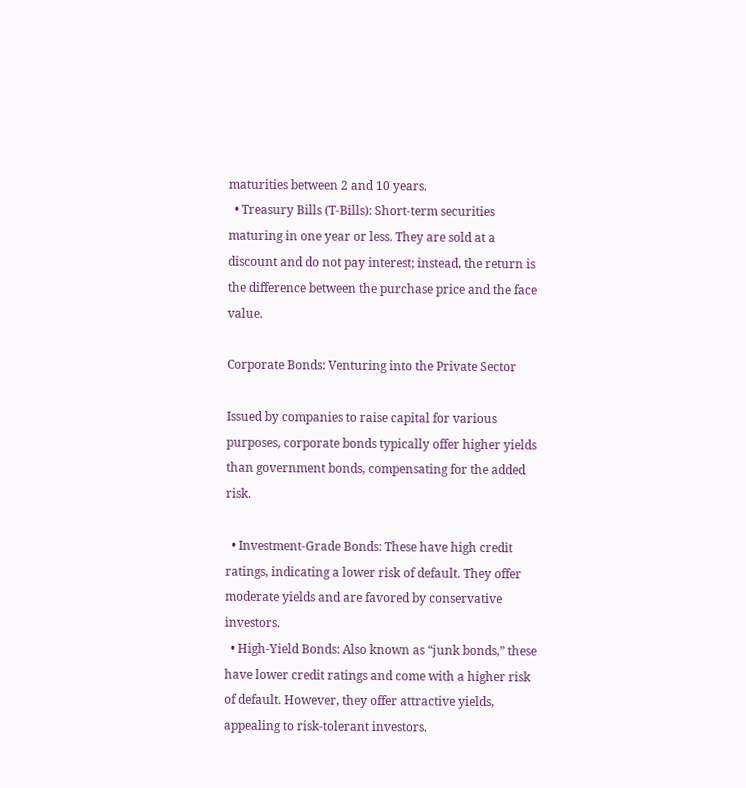maturities between 2 and 10 years.
  • Treasury Bills (T-Bills): Short-term securities maturing in one year or less. They are sold at a discount and do not pay interest; instead, the return is the difference between the purchase price and the face value.

Corporate Bonds: Venturing into the Private Sector

Issued by companies to raise capital for various purposes, corporate bonds typically offer higher yields than government bonds, compensating for the added risk.

  • Investment-Grade Bonds: These have high credit ratings, indicating a lower risk of default. They offer moderate yields and are favored by conservative investors.
  • High-Yield Bonds: Also known as “junk bonds,” these have lower credit ratings and come with a higher risk of default. However, they offer attractive yields, appealing to risk-tolerant investors.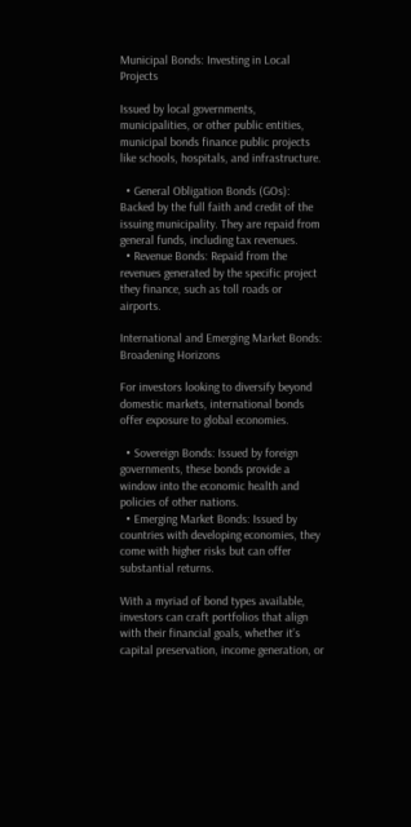Municipal Bonds: Investing in Local Projects

Issued by local governments, municipalities, or other public entities, municipal bonds finance public projects like schools, hospitals, and infrastructure.

  • General Obligation Bonds (GOs): Backed by the full faith and credit of the issuing municipality. They are repaid from general funds, including tax revenues.
  • Revenue Bonds: Repaid from the revenues generated by the specific project they finance, such as toll roads or airports.

International and Emerging Market Bonds: Broadening Horizons

For investors looking to diversify beyond domestic markets, international bonds offer exposure to global economies.

  • Sovereign Bonds: Issued by foreign governments, these bonds provide a window into the economic health and policies of other nations.
  • Emerging Market Bonds: Issued by countries with developing economies, they come with higher risks but can offer substantial returns.

With a myriad of bond types available, investors can craft portfolios that align with their financial goals, whether it’s capital preservation, income generation, or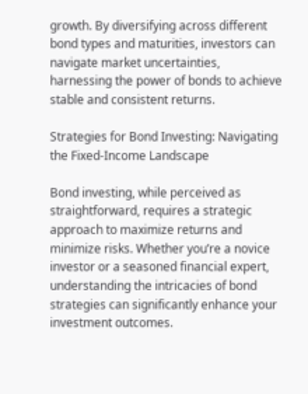growth. By diversifying across different bond types and maturities, investors can navigate market uncertainties, harnessing the power of bonds to achieve stable and consistent returns.

Strategies for Bond Investing: Navigating the Fixed-Income Landscape

Bond investing, while perceived as straightforward, requires a strategic approach to maximize returns and minimize risks. Whether you’re a novice investor or a seasoned financial expert, understanding the intricacies of bond strategies can significantly enhance your investment outcomes.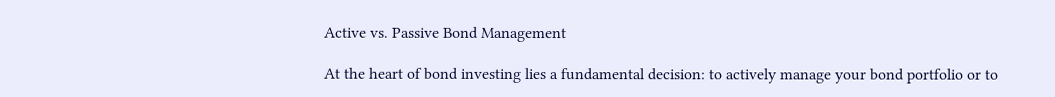Active vs. Passive Bond Management

At the heart of bond investing lies a fundamental decision: to actively manage your bond portfolio or to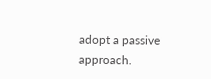adopt a passive approach.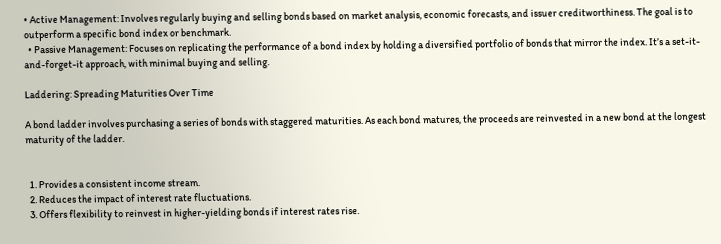• Active Management: Involves regularly buying and selling bonds based on market analysis, economic forecasts, and issuer creditworthiness. The goal is to outperform a specific bond index or benchmark.
  • Passive Management: Focuses on replicating the performance of a bond index by holding a diversified portfolio of bonds that mirror the index. It’s a set-it-and-forget-it approach, with minimal buying and selling.

Laddering: Spreading Maturities Over Time

A bond ladder involves purchasing a series of bonds with staggered maturities. As each bond matures, the proceeds are reinvested in a new bond at the longest maturity of the ladder.


  1. Provides a consistent income stream.
  2. Reduces the impact of interest rate fluctuations.
  3. Offers flexibility to reinvest in higher-yielding bonds if interest rates rise.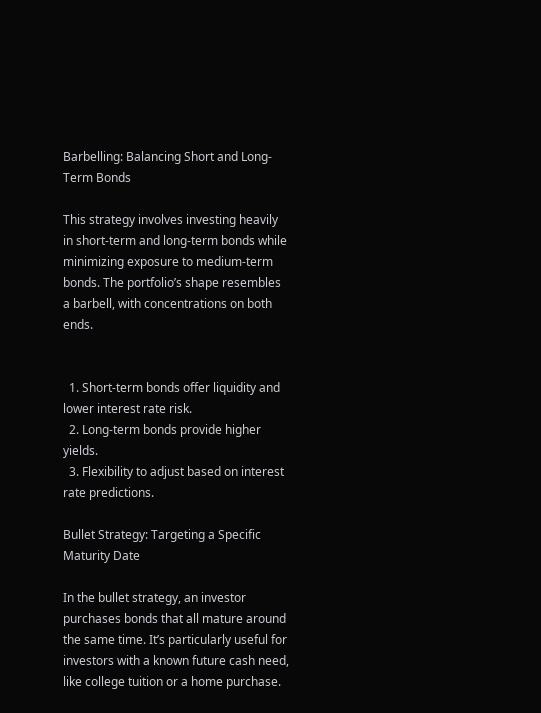Barbelling: Balancing Short and Long-Term Bonds

This strategy involves investing heavily in short-term and long-term bonds while minimizing exposure to medium-term bonds. The portfolio’s shape resembles a barbell, with concentrations on both ends.


  1. Short-term bonds offer liquidity and lower interest rate risk.
  2. Long-term bonds provide higher yields.
  3. Flexibility to adjust based on interest rate predictions.

Bullet Strategy: Targeting a Specific Maturity Date

In the bullet strategy, an investor purchases bonds that all mature around the same time. It’s particularly useful for investors with a known future cash need, like college tuition or a home purchase.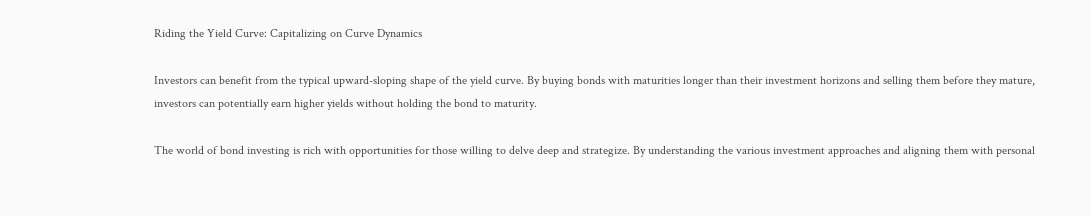Riding the Yield Curve: Capitalizing on Curve Dynamics

Investors can benefit from the typical upward-sloping shape of the yield curve. By buying bonds with maturities longer than their investment horizons and selling them before they mature, investors can potentially earn higher yields without holding the bond to maturity.

The world of bond investing is rich with opportunities for those willing to delve deep and strategize. By understanding the various investment approaches and aligning them with personal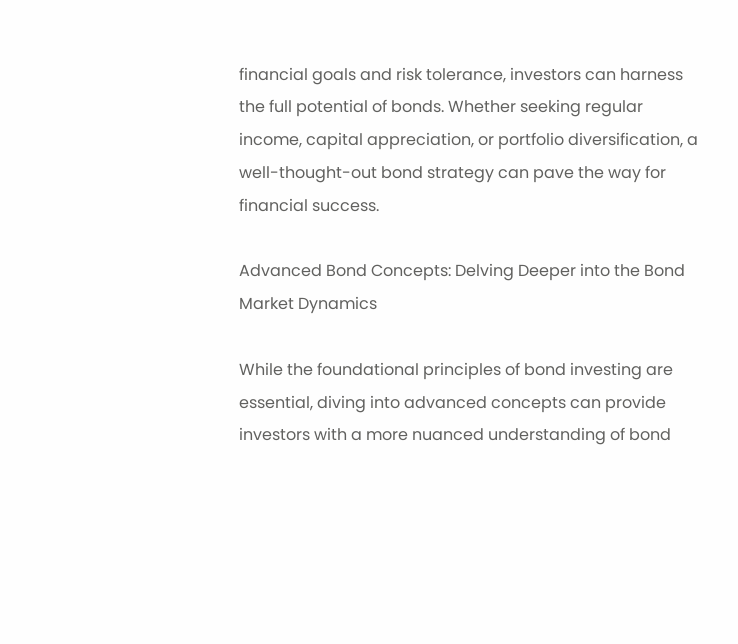financial goals and risk tolerance, investors can harness the full potential of bonds. Whether seeking regular income, capital appreciation, or portfolio diversification, a well-thought-out bond strategy can pave the way for financial success.

Advanced Bond Concepts: Delving Deeper into the Bond Market Dynamics

While the foundational principles of bond investing are essential, diving into advanced concepts can provide investors with a more nuanced understanding of bond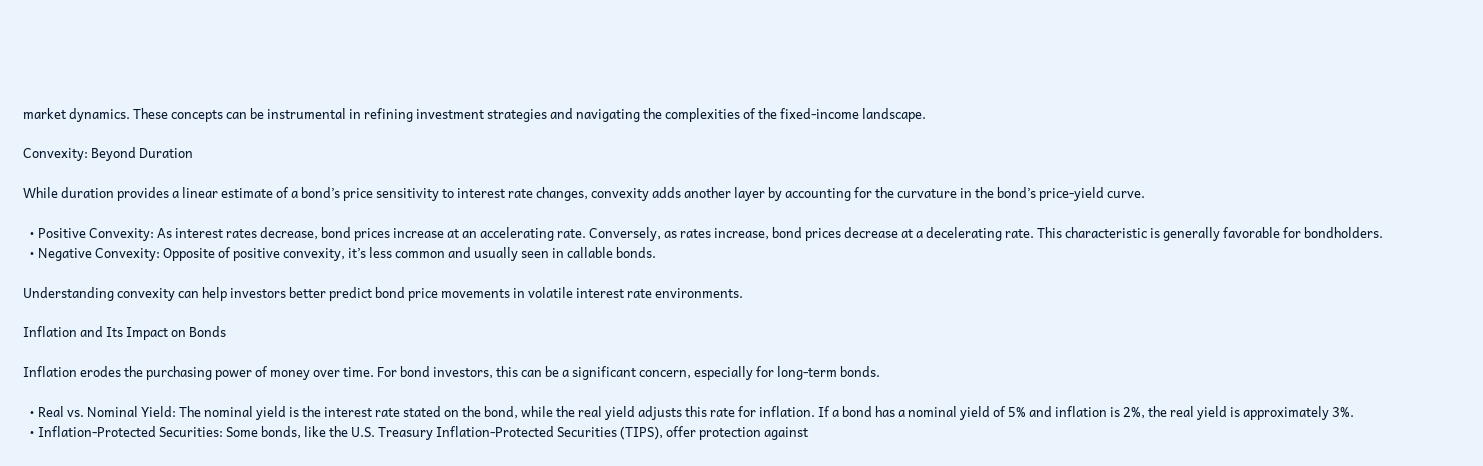market dynamics. These concepts can be instrumental in refining investment strategies and navigating the complexities of the fixed-income landscape.

Convexity: Beyond Duration

While duration provides a linear estimate of a bond’s price sensitivity to interest rate changes, convexity adds another layer by accounting for the curvature in the bond’s price-yield curve.

  • Positive Convexity: As interest rates decrease, bond prices increase at an accelerating rate. Conversely, as rates increase, bond prices decrease at a decelerating rate. This characteristic is generally favorable for bondholders.
  • Negative Convexity: Opposite of positive convexity, it’s less common and usually seen in callable bonds.

Understanding convexity can help investors better predict bond price movements in volatile interest rate environments.

Inflation and Its Impact on Bonds

Inflation erodes the purchasing power of money over time. For bond investors, this can be a significant concern, especially for long-term bonds.

  • Real vs. Nominal Yield: The nominal yield is the interest rate stated on the bond, while the real yield adjusts this rate for inflation. If a bond has a nominal yield of 5% and inflation is 2%, the real yield is approximately 3%.
  • Inflation-Protected Securities: Some bonds, like the U.S. Treasury Inflation-Protected Securities (TIPS), offer protection against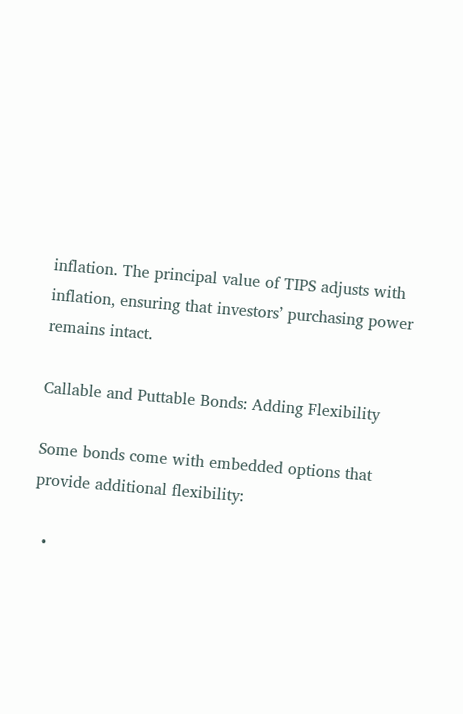inflation. The principal value of TIPS adjusts with inflation, ensuring that investors’ purchasing power remains intact.

Callable and Puttable Bonds: Adding Flexibility

Some bonds come with embedded options that provide additional flexibility:

  •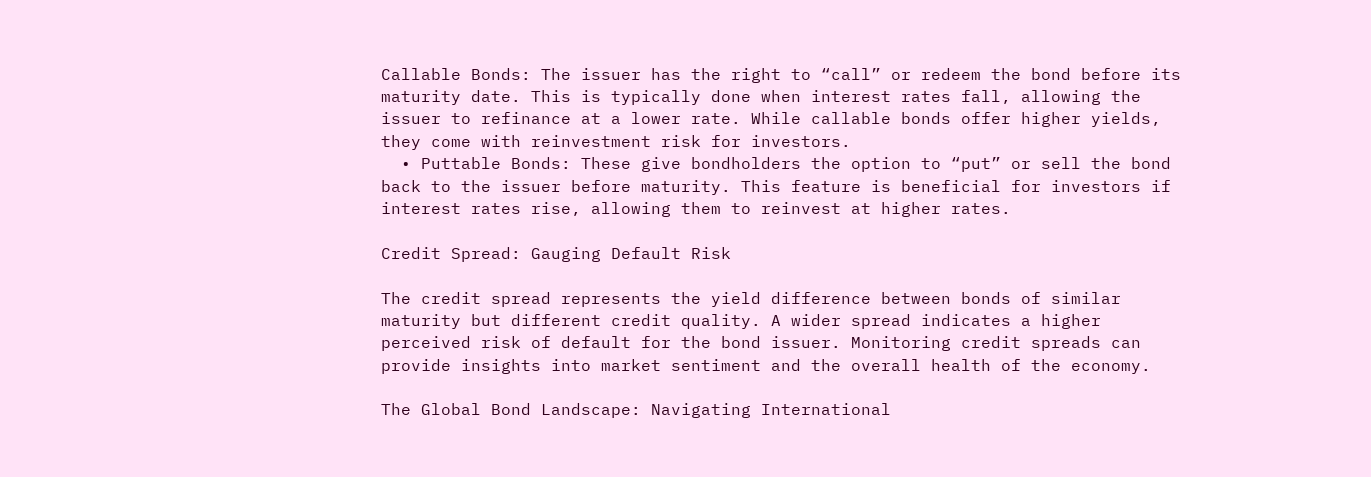Callable Bonds: The issuer has the right to “call” or redeem the bond before its maturity date. This is typically done when interest rates fall, allowing the issuer to refinance at a lower rate. While callable bonds offer higher yields, they come with reinvestment risk for investors.
  • Puttable Bonds: These give bondholders the option to “put” or sell the bond back to the issuer before maturity. This feature is beneficial for investors if interest rates rise, allowing them to reinvest at higher rates.

Credit Spread: Gauging Default Risk

The credit spread represents the yield difference between bonds of similar maturity but different credit quality. A wider spread indicates a higher perceived risk of default for the bond issuer. Monitoring credit spreads can provide insights into market sentiment and the overall health of the economy.

The Global Bond Landscape: Navigating International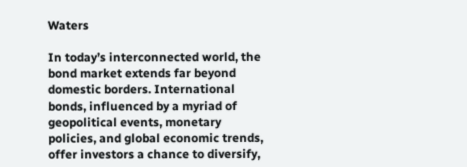Waters

In today’s interconnected world, the bond market extends far beyond domestic borders. International bonds, influenced by a myriad of geopolitical events, monetary policies, and global economic trends, offer investors a chance to diversify,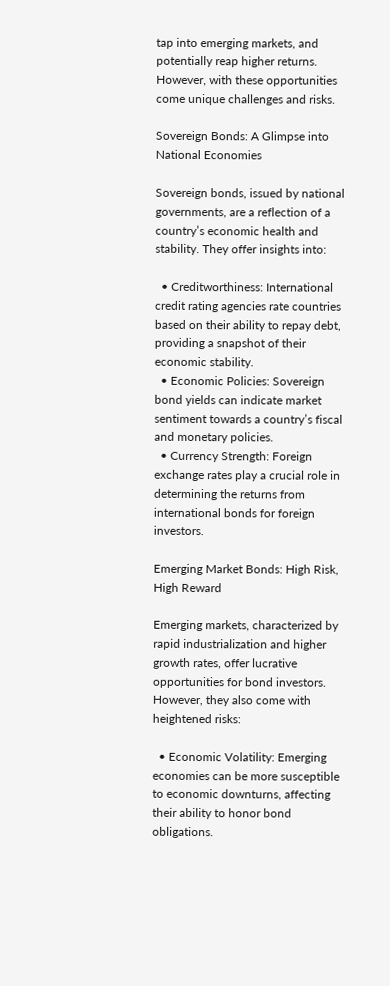tap into emerging markets, and potentially reap higher returns. However, with these opportunities come unique challenges and risks.

Sovereign Bonds: A Glimpse into National Economies

Sovereign bonds, issued by national governments, are a reflection of a country’s economic health and stability. They offer insights into:

  • Creditworthiness: International credit rating agencies rate countries based on their ability to repay debt, providing a snapshot of their economic stability.
  • Economic Policies: Sovereign bond yields can indicate market sentiment towards a country’s fiscal and monetary policies.
  • Currency Strength: Foreign exchange rates play a crucial role in determining the returns from international bonds for foreign investors.

Emerging Market Bonds: High Risk, High Reward

Emerging markets, characterized by rapid industrialization and higher growth rates, offer lucrative opportunities for bond investors. However, they also come with heightened risks:

  • Economic Volatility: Emerging economies can be more susceptible to economic downturns, affecting their ability to honor bond obligations.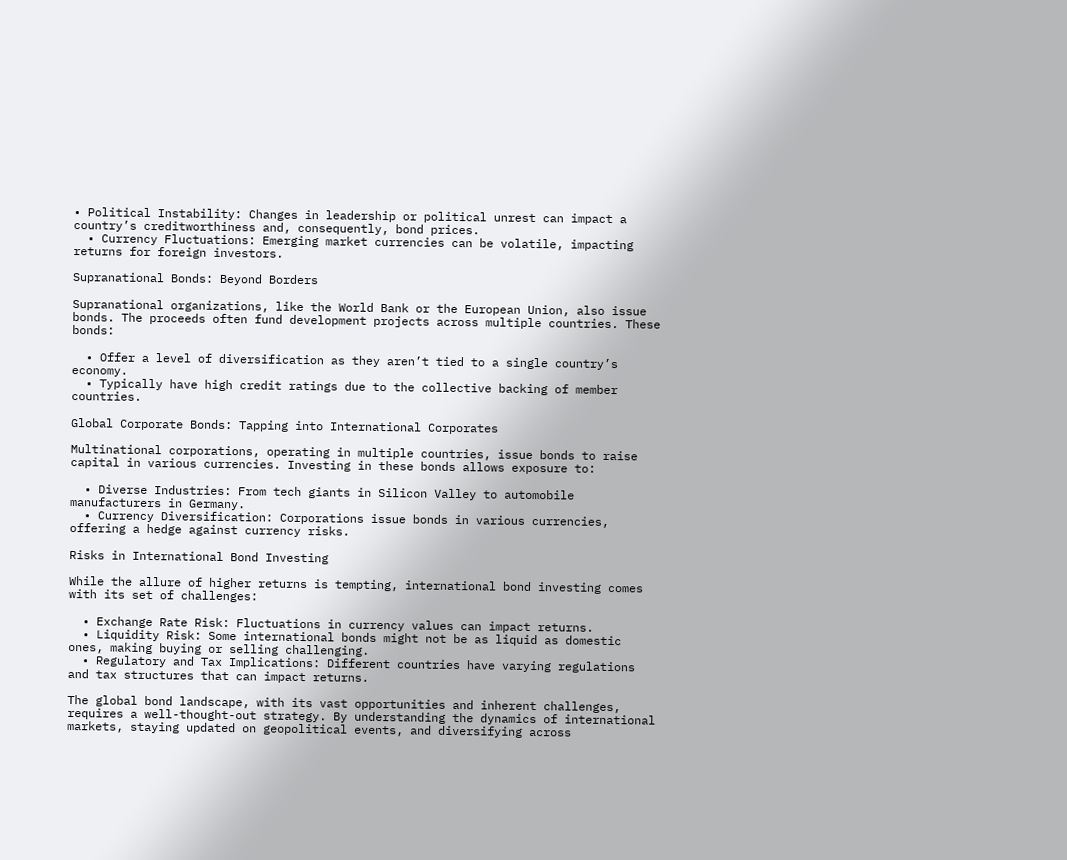• Political Instability: Changes in leadership or political unrest can impact a country’s creditworthiness and, consequently, bond prices.
  • Currency Fluctuations: Emerging market currencies can be volatile, impacting returns for foreign investors.

Supranational Bonds: Beyond Borders

Supranational organizations, like the World Bank or the European Union, also issue bonds. The proceeds often fund development projects across multiple countries. These bonds:

  • Offer a level of diversification as they aren’t tied to a single country’s economy.
  • Typically have high credit ratings due to the collective backing of member countries.

Global Corporate Bonds: Tapping into International Corporates

Multinational corporations, operating in multiple countries, issue bonds to raise capital in various currencies. Investing in these bonds allows exposure to:

  • Diverse Industries: From tech giants in Silicon Valley to automobile manufacturers in Germany.
  • Currency Diversification: Corporations issue bonds in various currencies, offering a hedge against currency risks.

Risks in International Bond Investing

While the allure of higher returns is tempting, international bond investing comes with its set of challenges:

  • Exchange Rate Risk: Fluctuations in currency values can impact returns.
  • Liquidity Risk: Some international bonds might not be as liquid as domestic ones, making buying or selling challenging.
  • Regulatory and Tax Implications: Different countries have varying regulations and tax structures that can impact returns.

The global bond landscape, with its vast opportunities and inherent challenges, requires a well-thought-out strategy. By understanding the dynamics of international markets, staying updated on geopolitical events, and diversifying across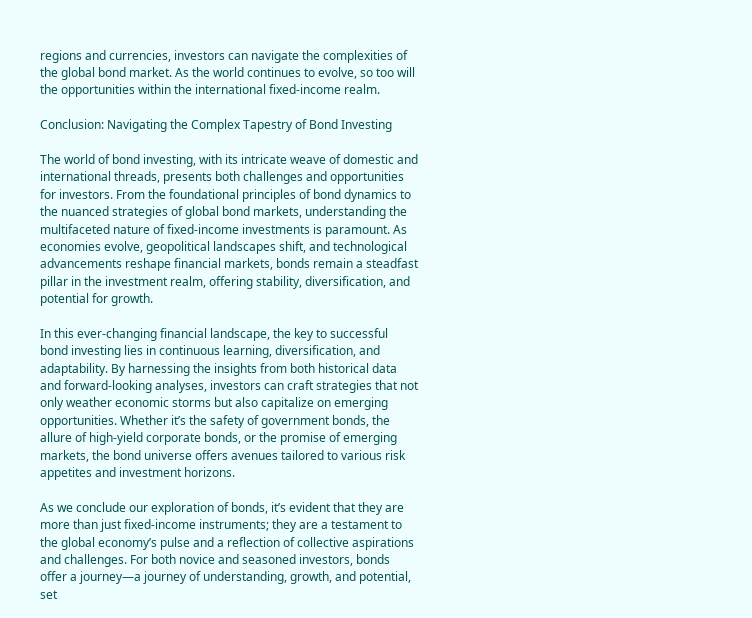regions and currencies, investors can navigate the complexities of the global bond market. As the world continues to evolve, so too will the opportunities within the international fixed-income realm.

Conclusion: Navigating the Complex Tapestry of Bond Investing

The world of bond investing, with its intricate weave of domestic and international threads, presents both challenges and opportunities for investors. From the foundational principles of bond dynamics to the nuanced strategies of global bond markets, understanding the multifaceted nature of fixed-income investments is paramount. As economies evolve, geopolitical landscapes shift, and technological advancements reshape financial markets, bonds remain a steadfast pillar in the investment realm, offering stability, diversification, and potential for growth.

In this ever-changing financial landscape, the key to successful bond investing lies in continuous learning, diversification, and adaptability. By harnessing the insights from both historical data and forward-looking analyses, investors can craft strategies that not only weather economic storms but also capitalize on emerging opportunities. Whether it’s the safety of government bonds, the allure of high-yield corporate bonds, or the promise of emerging markets, the bond universe offers avenues tailored to various risk appetites and investment horizons.

As we conclude our exploration of bonds, it’s evident that they are more than just fixed-income instruments; they are a testament to the global economy’s pulse and a reflection of collective aspirations and challenges. For both novice and seasoned investors, bonds offer a journey—a journey of understanding, growth, and potential, set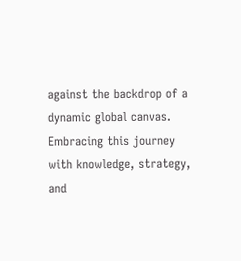against the backdrop of a dynamic global canvas. Embracing this journey with knowledge, strategy, and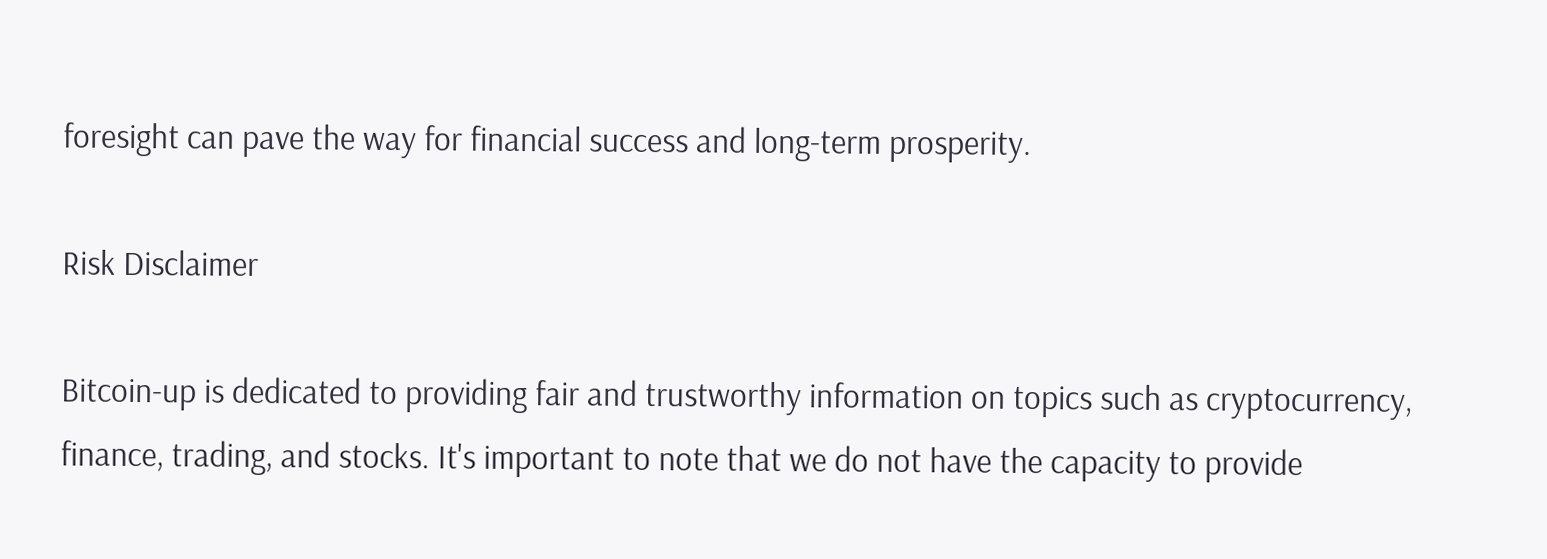foresight can pave the way for financial success and long-term prosperity.

Risk Disclaimer

Bitcoin-up is dedicated to providing fair and trustworthy information on topics such as cryptocurrency, finance, trading, and stocks. It's important to note that we do not have the capacity to provide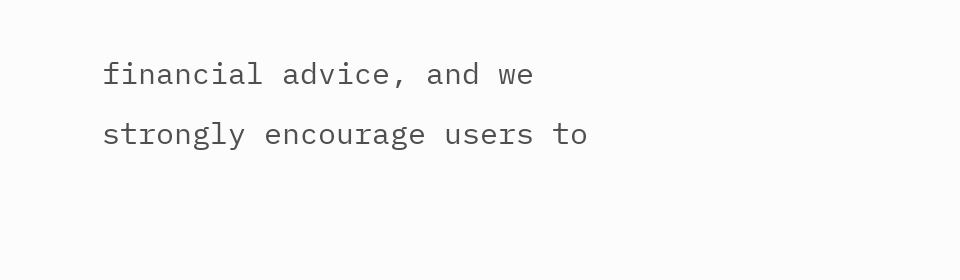financial advice, and we strongly encourage users to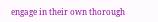engage in their own thorough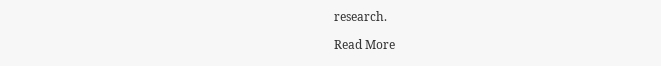research.

Read More